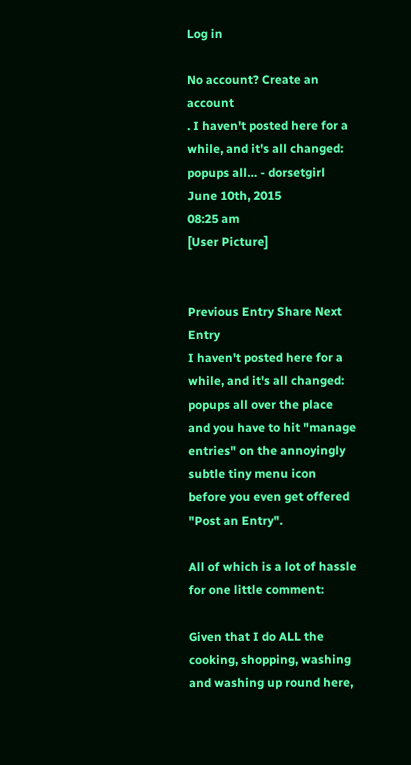Log in

No account? Create an account
. I haven't posted here for a while, and it's all changed: popups all… - dorsetgirl
June 10th, 2015
08:25 am
[User Picture]


Previous Entry Share Next Entry
I haven't posted here for a while, and it's all changed: popups all over the place and you have to hit "manage entries" on the annoyingly subtle tiny menu icon before you even get offered "Post an Entry".

All of which is a lot of hassle for one little comment:

Given that I do ALL the cooking, shopping, washing and washing up round here,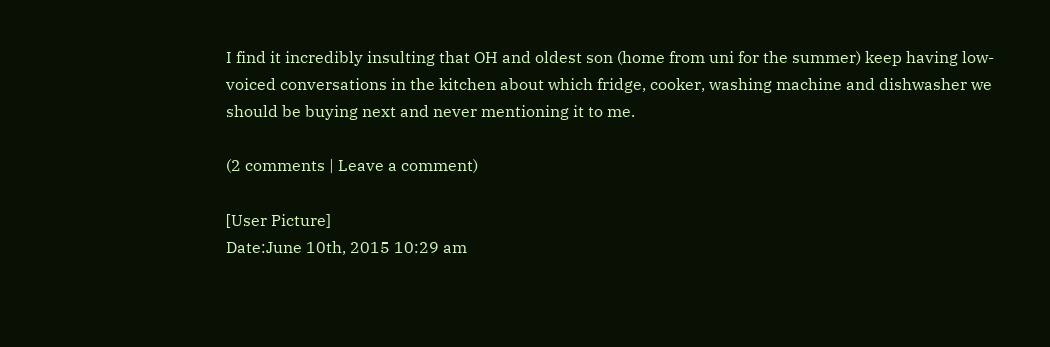I find it incredibly insulting that OH and oldest son (home from uni for the summer) keep having low-voiced conversations in the kitchen about which fridge, cooker, washing machine and dishwasher we should be buying next and never mentioning it to me.

(2 comments | Leave a comment)

[User Picture]
Date:June 10th, 2015 10:29 am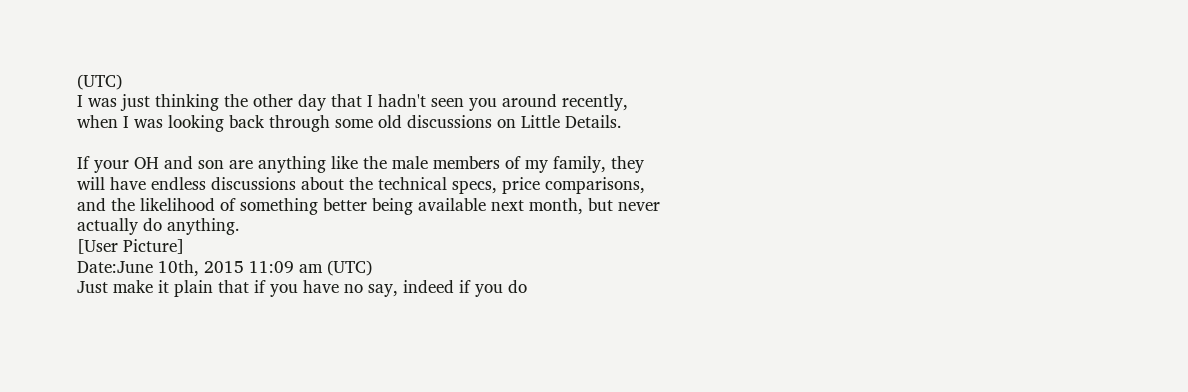(UTC)
I was just thinking the other day that I hadn't seen you around recently, when I was looking back through some old discussions on Little Details.

If your OH and son are anything like the male members of my family, they will have endless discussions about the technical specs, price comparisons, and the likelihood of something better being available next month, but never actually do anything.
[User Picture]
Date:June 10th, 2015 11:09 am (UTC)
Just make it plain that if you have no say, indeed if you do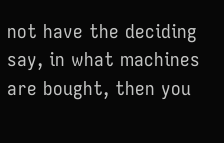not have the deciding say, in what machines are bought, then you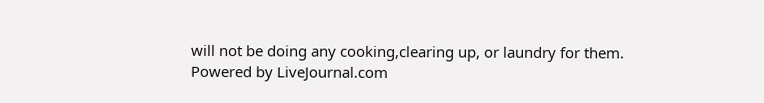will not be doing any cooking,clearing up, or laundry for them.
Powered by LiveJournal.com